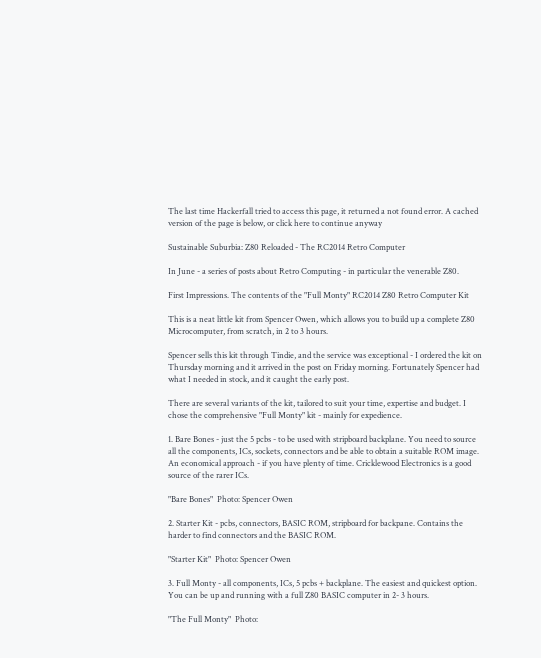The last time Hackerfall tried to access this page, it returned a not found error. A cached version of the page is below, or click here to continue anyway

Sustainable Suburbia: Z80 Reloaded - The RC2014 Retro Computer

In June - a series of posts about Retro Computing - in particular the venerable Z80.

First Impressions. The contents of the "Full Monty" RC2014 Z80 Retro Computer Kit

This is a neat little kit from Spencer Owen, which allows you to build up a complete Z80 Microcomputer, from scratch, in 2 to 3 hours.

Spencer sells this kit through Tindie, and the service was exceptional - I ordered the kit on Thursday morning and it arrived in the post on Friday morning. Fortunately Spencer had what I needed in stock, and it caught the early post.

There are several variants of the kit, tailored to suit your time, expertise and budget. I chose the comprehensive "Full Monty" kit - mainly for expedience.

1. Bare Bones - just the 5 pcbs - to be used with stripboard backplane. You need to source all the components, ICs, sockets, connectors and be able to obtain a suitable ROM image. An economical approach - if you have plenty of time. Cricklewood Electronics is a good source of the rarer ICs.

"Bare Bones"  Photo: Spencer Owen

2. Starter Kit - pcbs, connectors, BASIC ROM, stripboard for backpane. Contains the harder to find connectors and the BASIC ROM.

"Starter Kit"  Photo: Spencer Owen

3. Full Monty - all components, ICs, 5 pcbs + backplane. The easiest and quickest option. You can be up and running with a full Z80 BASIC computer in 2- 3 hours.

"The Full Monty"  Photo: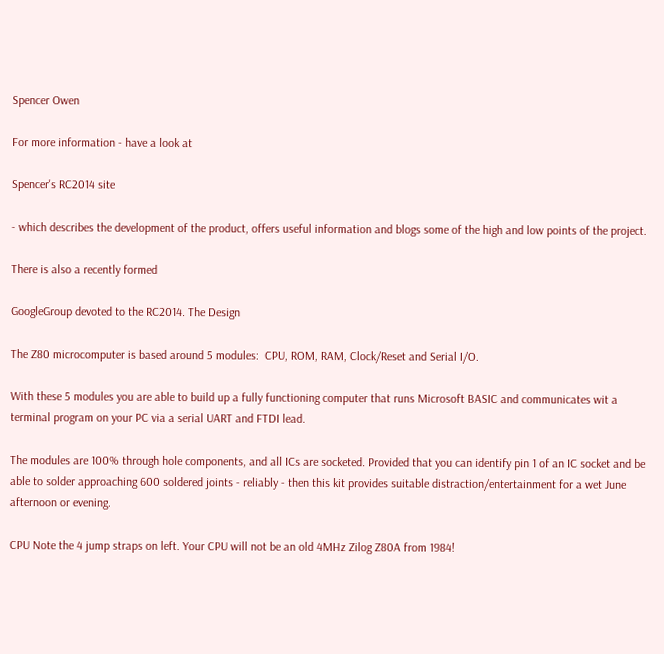Spencer Owen

For more information - have a look at

Spencer's RC2014 site

- which describes the development of the product, offers useful information and blogs some of the high and low points of the project.

There is also a recently formed

GoogleGroup devoted to the RC2014. The Design

The Z80 microcomputer is based around 5 modules:  CPU, ROM, RAM, Clock/Reset and Serial I/O.

With these 5 modules you are able to build up a fully functioning computer that runs Microsoft BASIC and communicates wit a terminal program on your PC via a serial UART and FTDI lead.

The modules are 100% through hole components, and all ICs are socketed. Provided that you can identify pin 1 of an IC socket and be able to solder approaching 600 soldered joints - reliably - then this kit provides suitable distraction/entertainment for a wet June afternoon or evening.

CPU Note the 4 jump straps on left. Your CPU will not be an old 4MHz Zilog Z80A from 1984!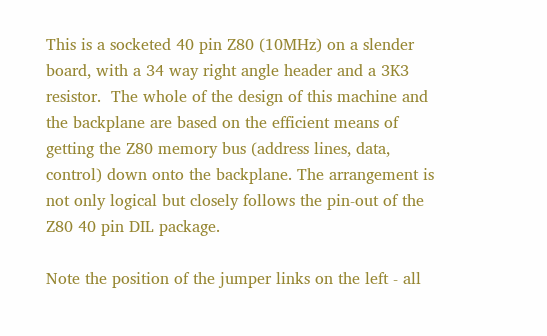This is a socketed 40 pin Z80 (10MHz) on a slender board, with a 34 way right angle header and a 3K3 resistor.  The whole of the design of this machine and the backplane are based on the efficient means of getting the Z80 memory bus (address lines, data, control) down onto the backplane. The arrangement is not only logical but closely follows the pin-out of the Z80 40 pin DIL package.

Note the position of the jumper links on the left - all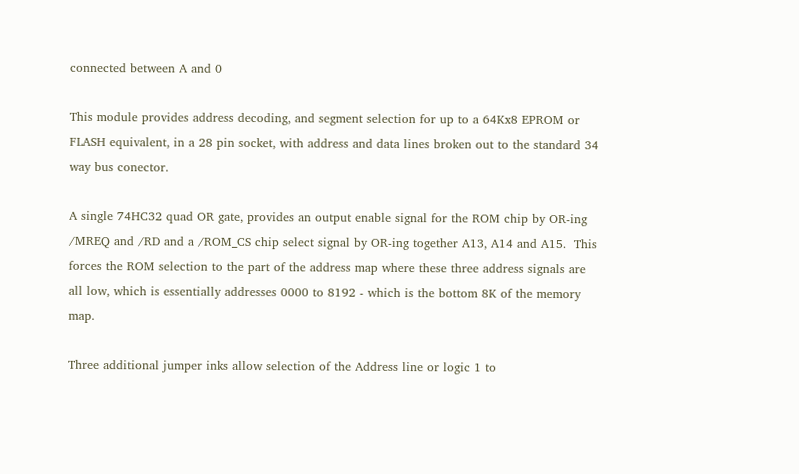connected between A and 0

This module provides address decoding, and segment selection for up to a 64Kx8 EPROM or FLASH equivalent, in a 28 pin socket, with address and data lines broken out to the standard 34 way bus conector.

A single 74HC32 quad OR gate, provides an output enable signal for the ROM chip by OR-ing /MREQ and /RD and a /ROM_CS chip select signal by OR-ing together A13, A14 and A15.  This forces the ROM selection to the part of the address map where these three address signals are all low, which is essentially addresses 0000 to 8192 - which is the bottom 8K of the memory map.

Three additional jumper inks allow selection of the Address line or logic 1 to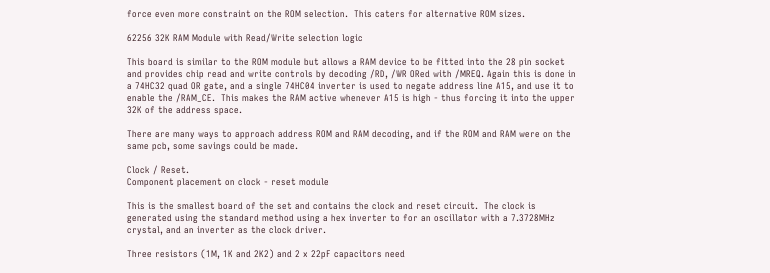force even more constraint on the ROM selection.  This caters for alternative ROM sizes.

62256 32K RAM Module with Read/Write selection logic

This board is similar to the ROM module but allows a RAM device to be fitted into the 28 pin socket and provides chip read and write controls by decoding /RD, /WR ORed with /MREQ. Again this is done in a 74HC32 quad OR gate, and a single 74HC04 inverter is used to negate address line A15, and use it to enable the /RAM_CE.  This makes the RAM active whenever A15 is high - thus forcing it into the upper 32K of the address space.

There are many ways to approach address ROM and RAM decoding, and if the ROM and RAM were on the same pcb, some savings could be made.

Clock / Reset.
Component placement on clock - reset module

This is the smallest board of the set and contains the clock and reset circuit.  The clock is generated using the standard method using a hex inverter to for an oscillator with a 7.3728MHz crystal, and an inverter as the clock driver.

Three resistors (1M, 1K and 2K2) and 2 x 22pF capacitors need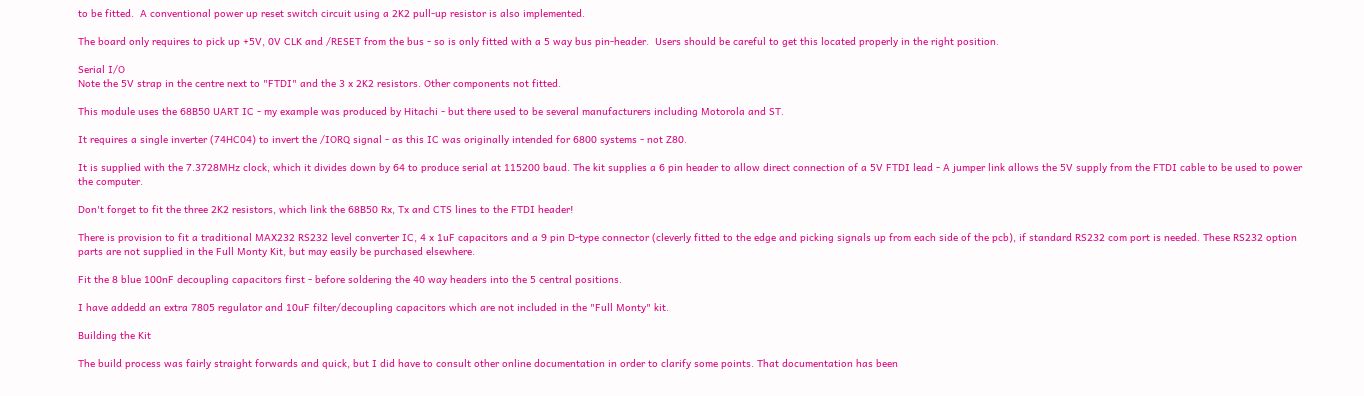to be fitted.  A conventional power up reset switch circuit using a 2K2 pull-up resistor is also implemented.

The board only requires to pick up +5V, 0V CLK and /RESET from the bus - so is only fitted with a 5 way bus pin-header.  Users should be careful to get this located properly in the right position.

Serial I/O
Note the 5V strap in the centre next to "FTDI" and the 3 x 2K2 resistors. Other components not fitted.

This module uses the 68B50 UART IC - my example was produced by Hitachi - but there used to be several manufacturers including Motorola and ST.

It requires a single inverter (74HC04) to invert the /IORQ signal - as this IC was originally intended for 6800 systems - not Z80.

It is supplied with the 7.3728MHz clock, which it divides down by 64 to produce serial at 115200 baud. The kit supplies a 6 pin header to allow direct connection of a 5V FTDI lead - A jumper link allows the 5V supply from the FTDI cable to be used to power the computer.

Don't forget to fit the three 2K2 resistors, which link the 68B50 Rx, Tx and CTS lines to the FTDI header!

There is provision to fit a traditional MAX232 RS232 level converter IC, 4 x 1uF capacitors and a 9 pin D-type connector (cleverly fitted to the edge and picking signals up from each side of the pcb), if standard RS232 com port is needed. These RS232 option parts are not supplied in the Full Monty Kit, but may easily be purchased elsewhere.

Fit the 8 blue 100nF decoupling capacitors first - before soldering the 40 way headers into the 5 central positions.

I have addedd an extra 7805 regulator and 10uF filter/decoupling capacitors which are not included in the "Full Monty" kit.

Building the Kit

The build process was fairly straight forwards and quick, but I did have to consult other online documentation in order to clarify some points. That documentation has been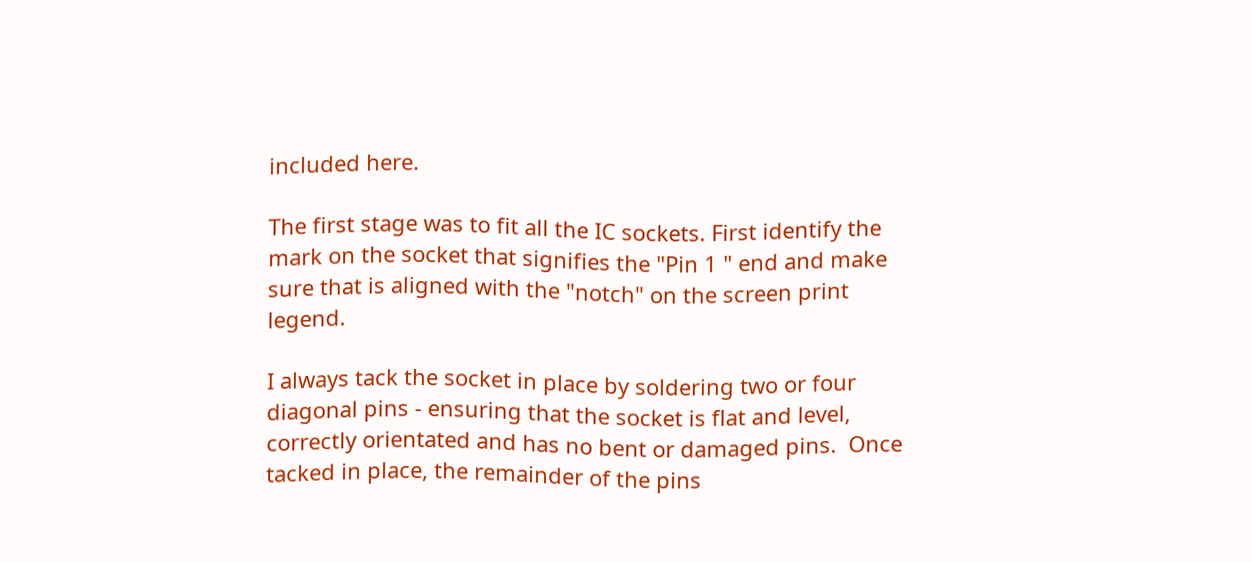included here.

The first stage was to fit all the IC sockets. First identify the mark on the socket that signifies the "Pin 1 " end and make sure that is aligned with the "notch" on the screen print legend.

I always tack the socket in place by soldering two or four diagonal pins - ensuring that the socket is flat and level, correctly orientated and has no bent or damaged pins.  Once tacked in place, the remainder of the pins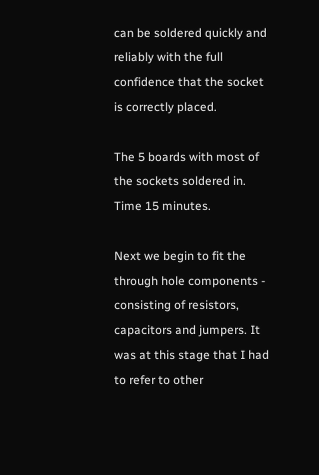can be soldered quickly and reliably with the full confidence that the socket is correctly placed.

The 5 boards with most of the sockets soldered in. Time 15 minutes.

Next we begin to fit the through hole components - consisting of resistors, capacitors and jumpers. It was at this stage that I had to refer to other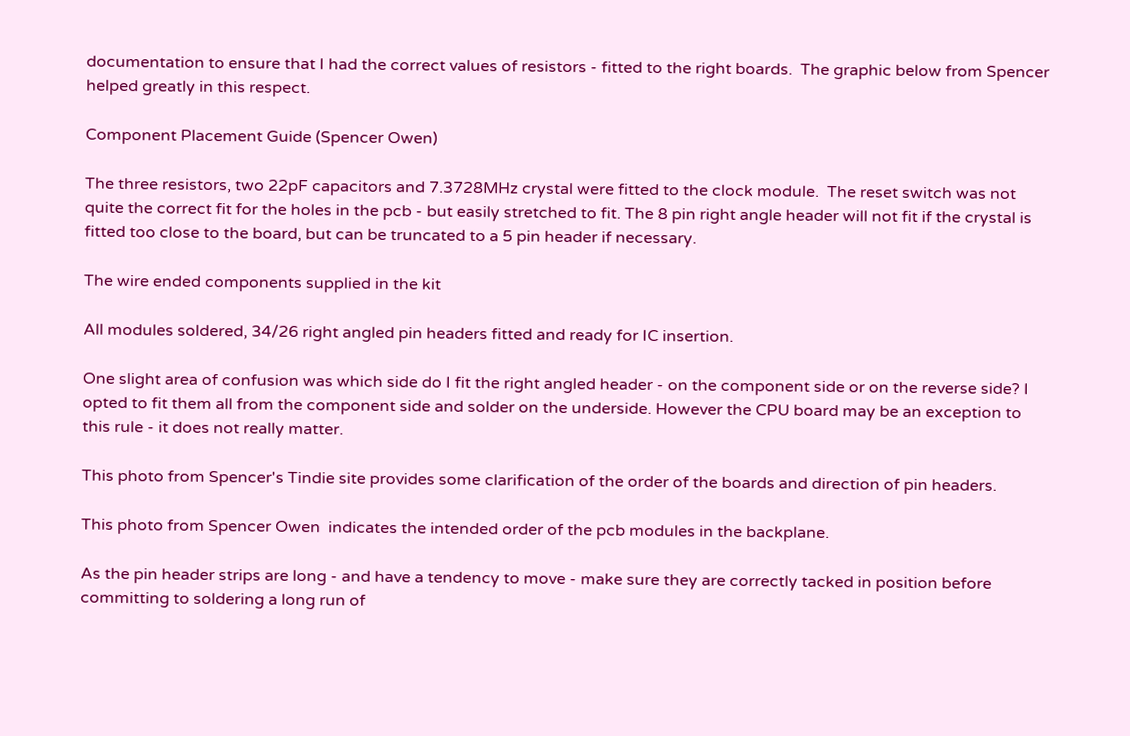documentation to ensure that I had the correct values of resistors - fitted to the right boards.  The graphic below from Spencer helped greatly in this respect.

Component Placement Guide (Spencer Owen)

The three resistors, two 22pF capacitors and 7.3728MHz crystal were fitted to the clock module.  The reset switch was not quite the correct fit for the holes in the pcb - but easily stretched to fit. The 8 pin right angle header will not fit if the crystal is fitted too close to the board, but can be truncated to a 5 pin header if necessary.

The wire ended components supplied in the kit

All modules soldered, 34/26 right angled pin headers fitted and ready for IC insertion.

One slight area of confusion was which side do I fit the right angled header - on the component side or on the reverse side? I opted to fit them all from the component side and solder on the underside. However the CPU board may be an exception to this rule - it does not really matter.

This photo from Spencer's Tindie site provides some clarification of the order of the boards and direction of pin headers.

This photo from Spencer Owen  indicates the intended order of the pcb modules in the backplane.

As the pin header strips are long - and have a tendency to move - make sure they are correctly tacked in position before committing to soldering a long run of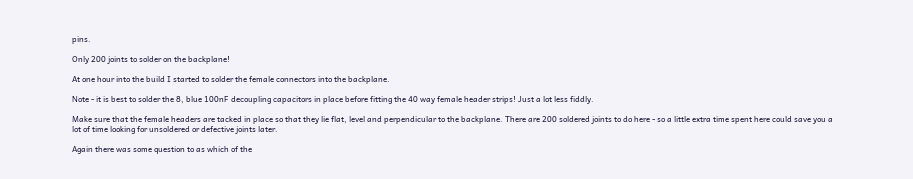pins.

Only 200 joints to solder on the backplane!

At one hour into the build I started to solder the female connectors into the backplane.

Note - it is best to solder the 8, blue 100nF decoupling capacitors in place before fitting the 40 way female header strips! Just a lot less fiddly.

Make sure that the female headers are tacked in place so that they lie flat, level and perpendicular to the backplane. There are 200 soldered joints to do here - so a little extra time spent here could save you a lot of time looking for unsoldered or defective joints later.

Again there was some question to as which of the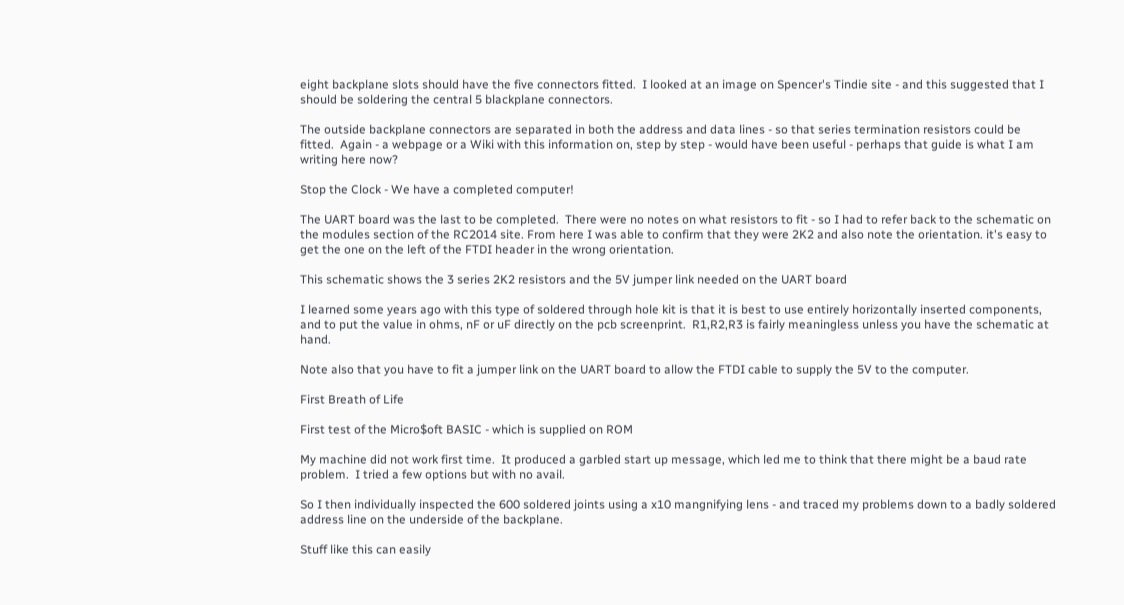eight backplane slots should have the five connectors fitted.  I looked at an image on Spencer's Tindie site - and this suggested that I should be soldering the central 5 blackplane connectors.

The outside backplane connectors are separated in both the address and data lines - so that series termination resistors could be fitted.  Again - a webpage or a Wiki with this information on, step by step - would have been useful - perhaps that guide is what I am writing here now?

Stop the Clock - We have a completed computer!

The UART board was the last to be completed.  There were no notes on what resistors to fit - so I had to refer back to the schematic on the modules section of the RC2014 site. From here I was able to confirm that they were 2K2 and also note the orientation. it's easy to get the one on the left of the FTDI header in the wrong orientation.

This schematic shows the 3 series 2K2 resistors and the 5V jumper link needed on the UART board

I learned some years ago with this type of soldered through hole kit is that it is best to use entirely horizontally inserted components, and to put the value in ohms, nF or uF directly on the pcb screenprint.  R1,R2,R3 is fairly meaningless unless you have the schematic at hand.

Note also that you have to fit a jumper link on the UART board to allow the FTDI cable to supply the 5V to the computer.

First Breath of Life

First test of the Micro$oft BASIC - which is supplied on ROM

My machine did not work first time.  It produced a garbled start up message, which led me to think that there might be a baud rate problem.  I tried a few options but with no avail.

So I then individually inspected the 600 soldered joints using a x10 mangnifying lens - and traced my problems down to a badly soldered address line on the underside of the backplane.

Stuff like this can easily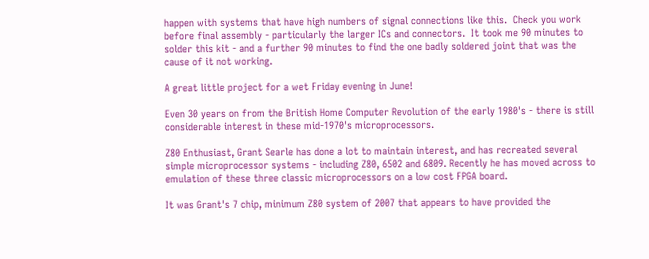happen with systems that have high numbers of signal connections like this.  Check you work before final assembly - particularly the larger ICs and connectors.  It took me 90 minutes to solder this kit - and a further 90 minutes to find the one badly soldered joint that was the cause of it not working.

A great little project for a wet Friday evening in June!

Even 30 years on from the British Home Computer Revolution of the early 1980's - there is still considerable interest in these mid-1970's microprocessors.

Z80 Enthusiast, Grant Searle has done a lot to maintain interest, and has recreated several simple microprocessor systems - including Z80, 6502 and 6809. Recently he has moved across to emulation of these three classic microprocessors on a low cost FPGA board.

It was Grant's 7 chip, minimum Z80 system of 2007 that appears to have provided the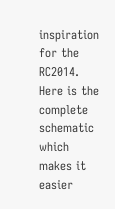inspiration for the RC2014. Here is the complete schematic which makes it easier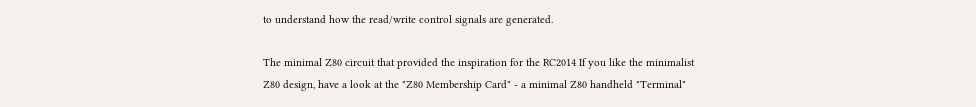to understand how the read/write control signals are generated.

The minimal Z80 circuit that provided the inspiration for the RC2014 If you like the minimalist Z80 design, have a look at the "Z80 Membership Card" - a minimal Z80 handheld "Terminal"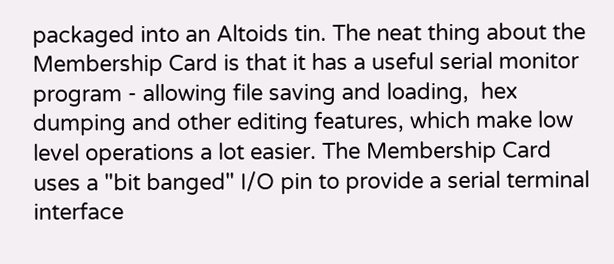packaged into an Altoids tin. The neat thing about the Membership Card is that it has a useful serial monitor program - allowing file saving and loading,  hex dumping and other editing features, which make low level operations a lot easier. The Membership Card uses a "bit banged" I/O pin to provide a serial terminal interface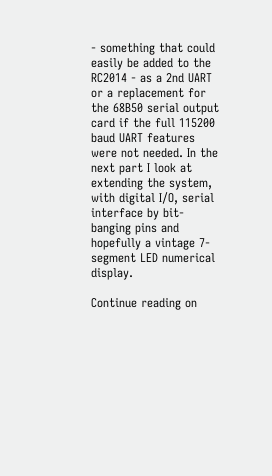- something that could easily be added to the RC2014 - as a 2nd UART or a replacement for the 68B50 serial output card if the full 115200 baud UART features were not needed. In the next part I look at extending the system, with digital I/O, serial interface by bit-banging pins and hopefully a vintage 7-segment LED numerical display.

Continue reading on